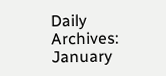Daily Archives: January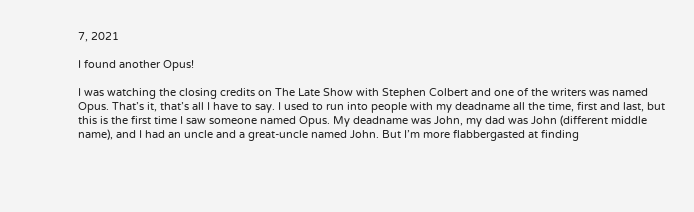7, 2021

I found another Opus!

I was watching the closing credits on The Late Show with Stephen Colbert and one of the writers was named Opus. That’s it, that’s all I have to say. I used to run into people with my deadname all the time, first and last, but this is the first time I saw someone named Opus. My deadname was John, my dad was John (different middle name), and I had an uncle and a great-uncle named John. But I’m more flabbergasted at finding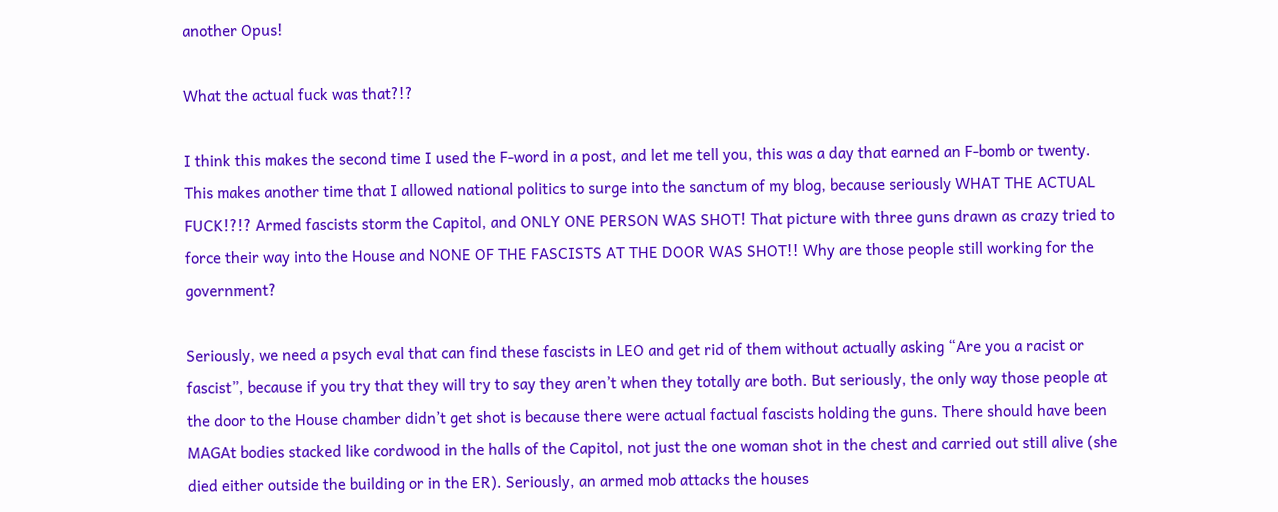another Opus!

What the actual fuck was that?!?

I think this makes the second time I used the F-word in a post, and let me tell you, this was a day that earned an F-bomb or twenty. This makes another time that I allowed national politics to surge into the sanctum of my blog, because seriously WHAT THE ACTUAL FUCK!?!? Armed fascists storm the Capitol, and ONLY ONE PERSON WAS SHOT! That picture with three guns drawn as crazy tried to force their way into the House and NONE OF THE FASCISTS AT THE DOOR WAS SHOT!! Why are those people still working for the government?

Seriously, we need a psych eval that can find these fascists in LEO and get rid of them without actually asking “Are you a racist or fascist”, because if you try that they will try to say they aren’t when they totally are both. But seriously, the only way those people at the door to the House chamber didn’t get shot is because there were actual factual fascists holding the guns. There should have been MAGAt bodies stacked like cordwood in the halls of the Capitol, not just the one woman shot in the chest and carried out still alive (she died either outside the building or in the ER). Seriously, an armed mob attacks the houses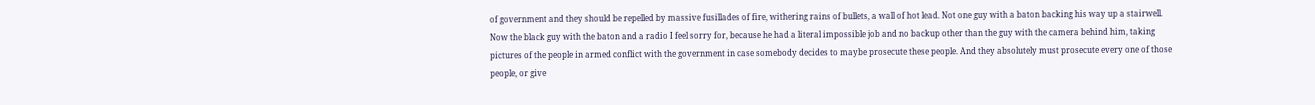of government and they should be repelled by massive fusillades of fire, withering rains of bullets, a wall of hot lead. Not one guy with a baton backing his way up a stairwell. Now the black guy with the baton and a radio I feel sorry for, because he had a literal impossible job and no backup other than the guy with the camera behind him, taking pictures of the people in armed conflict with the government in case somebody decides to maybe prosecute these people. And they absolutely must prosecute every one of those people, or give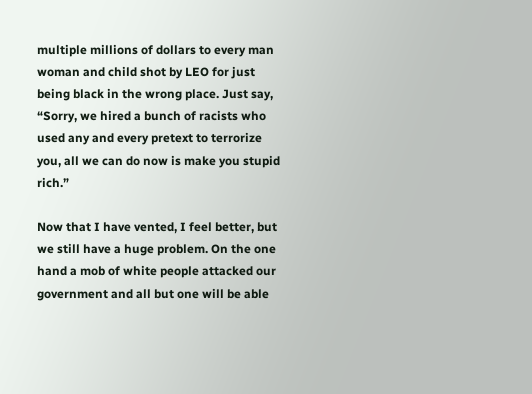multiple millions of dollars to every man woman and child shot by LEO for just being black in the wrong place. Just say, “Sorry, we hired a bunch of racists who used any and every pretext to terrorize you, all we can do now is make you stupid rich.”

Now that I have vented, I feel better, but we still have a huge problem. On the one hand a mob of white people attacked our government and all but one will be able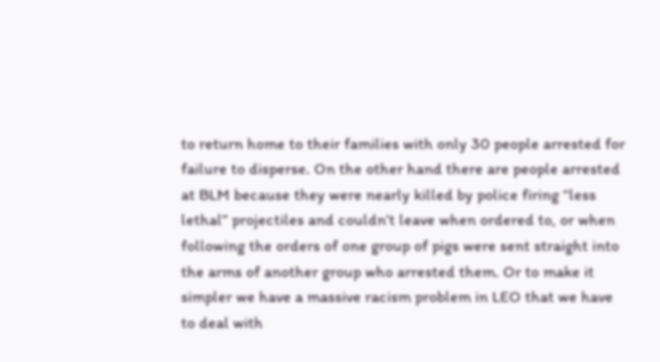to return home to their families with only 30 people arrested for failure to disperse. On the other hand there are people arrested at BLM because they were nearly killed by police firing “less lethal” projectiles and couldn’t leave when ordered to, or when following the orders of one group of pigs were sent straight into the arms of another group who arrested them. Or to make it simpler we have a massive racism problem in LEO that we have to deal with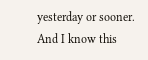yesterday or sooner. And I know this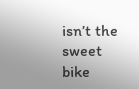isn’t the sweet bike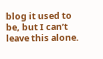blog it used to be, but I can’t leave this alone.